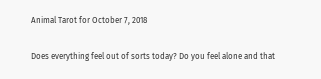Animal Tarot for October 7, 2018

Does everything feel out of sorts today? Do you feel alone and that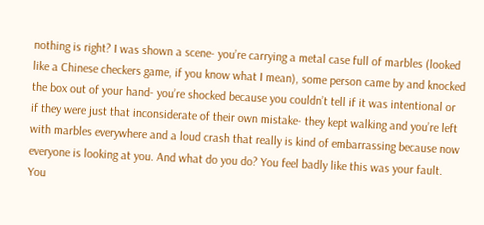nothing is right? I was shown a scene- you’re carrying a metal case full of marbles (looked like a Chinese checkers game, if you know what I mean), some person came by and knocked the box out of your hand- you’re shocked because you couldn’t tell if it was intentional or if they were just that inconsiderate of their own mistake- they kept walking and you’re left with marbles everywhere and a loud crash that really is kind of embarrassing because now everyone is looking at you. And what do you do? You feel badly like this was your fault. You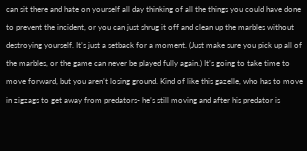can sit there and hate on yourself all day thinking of all the things you could have done to prevent the incident, or you can just shrug it off and clean up the marbles without destroying yourself. It’s just a setback for a moment. (Just make sure you pick up all of the marbles, or the game can never be played fully again.) It’s going to take time to move forward, but you aren’t losing ground. Kind of like this gazelle, who has to move in zigzags to get away from predators- he’s still moving and after his predator is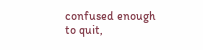confused enough to quit,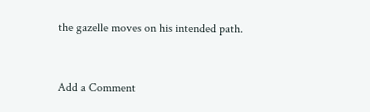the gazelle moves on his intended path.


Add a Comment